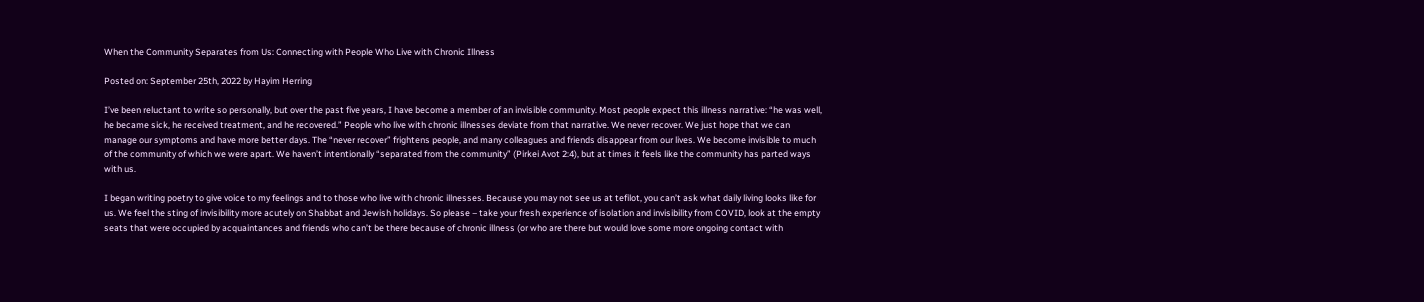When the Community Separates from Us: Connecting with People Who Live with Chronic Illness

Posted on: September 25th, 2022 by Hayim Herring

I’ve been reluctant to write so personally, but over the past five years, I have become a member of an invisible community. Most people expect this illness narrative: “he was well, he became sick, he received treatment, and he recovered.” People who live with chronic illnesses deviate from that narrative. We never recover. We just hope that we can manage our symptoms and have more better days. The “never recover” frightens people, and many colleagues and friends disappear from our lives. We become invisible to much of the community of which we were apart. We haven’t intentionally “separated from the community” (Pirkei Avot 2:4), but at times it feels like the community has parted ways with us.

I began writing poetry to give voice to my feelings and to those who live with chronic illnesses. Because you may not see us at tefilot, you can’t ask what daily living looks like for us. We feel the sting of invisibility more acutely on Shabbat and Jewish holidays. So please – take your fresh experience of isolation and invisibility from COVID, look at the empty seats that were occupied by acquaintances and friends who can’t be there because of chronic illness (or who are there but would love some more ongoing contact with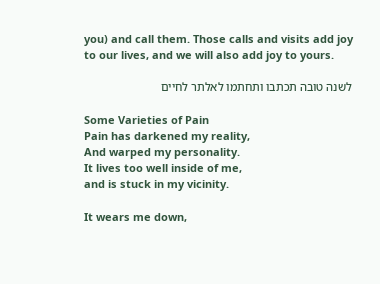you) and call them. Those calls and visits add joy to our lives, and we will also add joy to yours.

לשנה טובה תכתבו ותחתמו לאלתר לחיים

Some Varieties of Pain
Pain has darkened my reality,
And warped my personality.
It lives too well inside of me,
and is stuck in my vicinity.

It wears me down,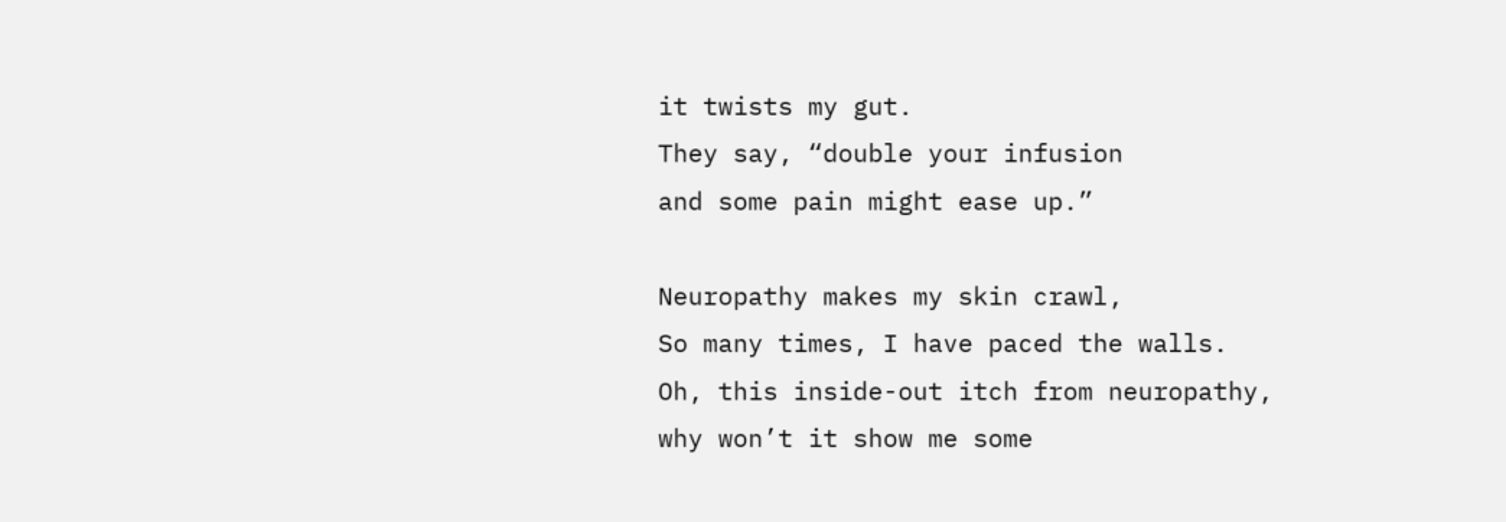it twists my gut.
They say, “double your infusion
and some pain might ease up.”

Neuropathy makes my skin crawl,
So many times, I have paced the walls.
Oh, this inside-out itch from neuropathy,
why won’t it show me some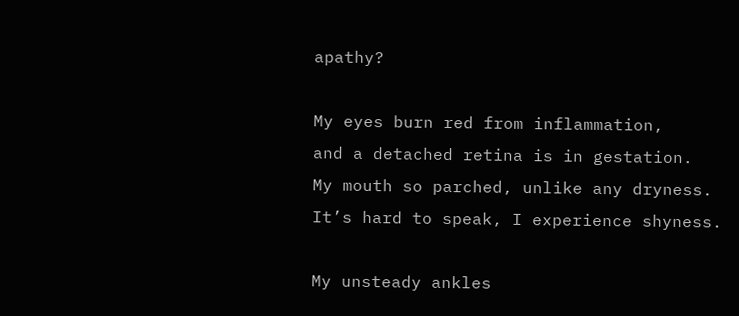apathy?

My eyes burn red from inflammation,
and a detached retina is in gestation.
My mouth so parched, unlike any dryness.
It’s hard to speak, I experience shyness.

My unsteady ankles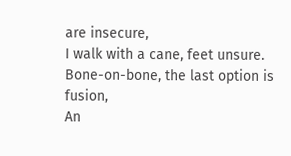are insecure,
I walk with a cane, feet unsure.
Bone-on-bone, the last option is fusion,
An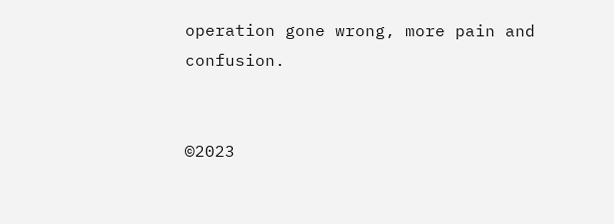operation gone wrong, more pain and confusion.


©2023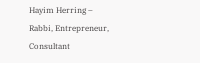Hayim Herring – Rabbi, Entrepreneur, Consultant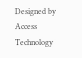Designed by Access Technology